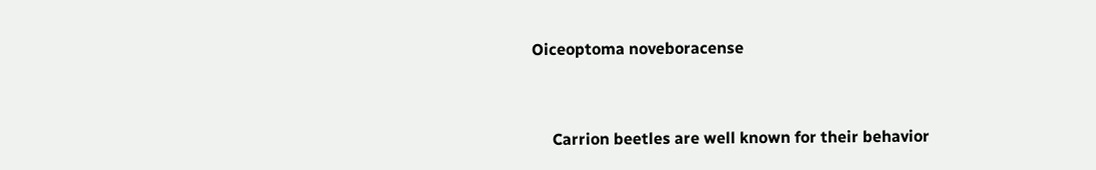Oiceoptoma noveboracense


     Carrion beetles are well known for their behavior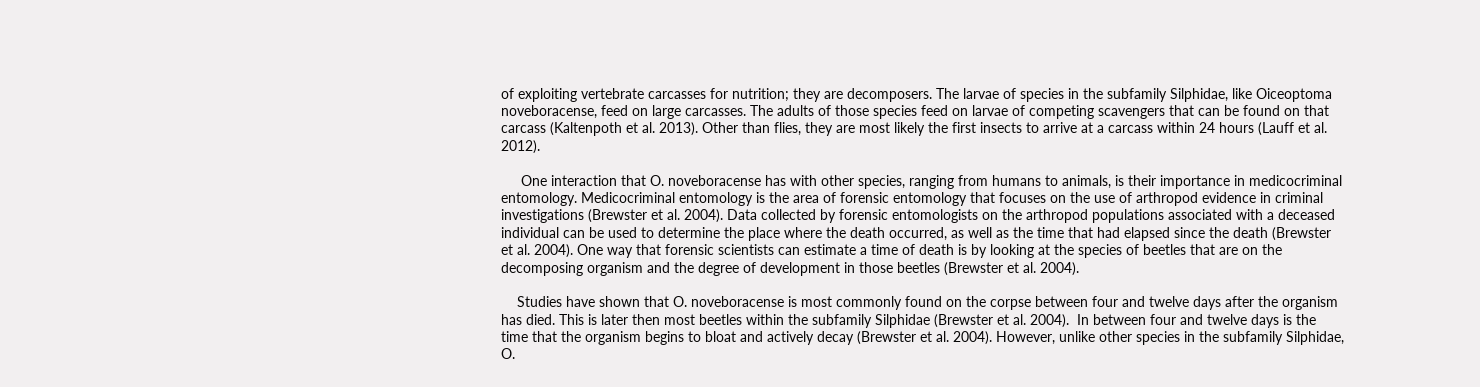of exploiting vertebrate carcasses for nutrition; they are decomposers. The larvae of species in the subfamily Silphidae, like Oiceoptoma noveboracense, feed on large carcasses. The adults of those species feed on larvae of competing scavengers that can be found on that carcass (Kaltenpoth et al. 2013). Other than flies, they are most likely the first insects to arrive at a carcass within 24 hours (Lauff et al. 2012).

     One interaction that O. noveboracense has with other species, ranging from humans to animals, is their importance in medicocriminal entomology. Medicocriminal entomology is the area of forensic entomology that focuses on the use of arthropod evidence in criminal investigations (Brewster et al. 2004). Data collected by forensic entomologists on the arthropod populations associated with a deceased individual can be used to determine the place where the death occurred, as well as the time that had elapsed since the death (Brewster et al. 2004). One way that forensic scientists can estimate a time of death is by looking at the species of beetles that are on the decomposing organism and the degree of development in those beetles (Brewster et al. 2004).

    Studies have shown that O. noveboracense is most commonly found on the corpse between four and twelve days after the organism has died. This is later then most beetles within the subfamily Silphidae (Brewster et al. 2004).  In between four and twelve days is the time that the organism begins to bloat and actively decay (Brewster et al. 2004). However, unlike other species in the subfamily Silphidae, O.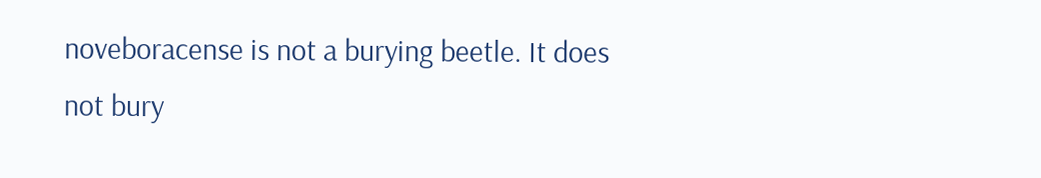noveboracense is not a burying beetle. It does not bury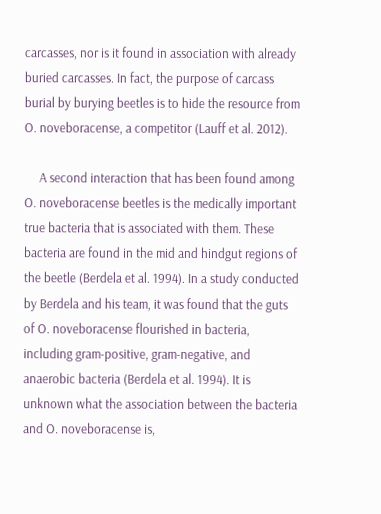carcasses, nor is it found in association with already buried carcasses. In fact, the purpose of carcass burial by burying beetles is to hide the resource from O. noveboracense, a competitor (Lauff et al. 2012).

     A second interaction that has been found among O. noveboracense beetles is the medically important true bacteria that is associated with them. These bacteria are found in the mid and hindgut regions of the beetle (Berdela et al. 1994). In a study conducted by Berdela and his team, it was found that the guts of O. noveboracense flourished in bacteria, including gram-positive, gram-negative, and anaerobic bacteria (Berdela et al. 1994). It is unknown what the association between the bacteria and O. noveboracense is,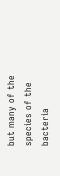but many of the species of the bacteria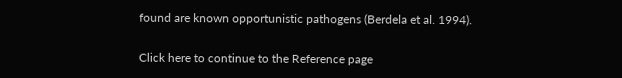found are known opportunistic pathogens (Berdela et al. 1994).

Click here to continue to the Reference page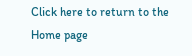Click here to return to the Home page